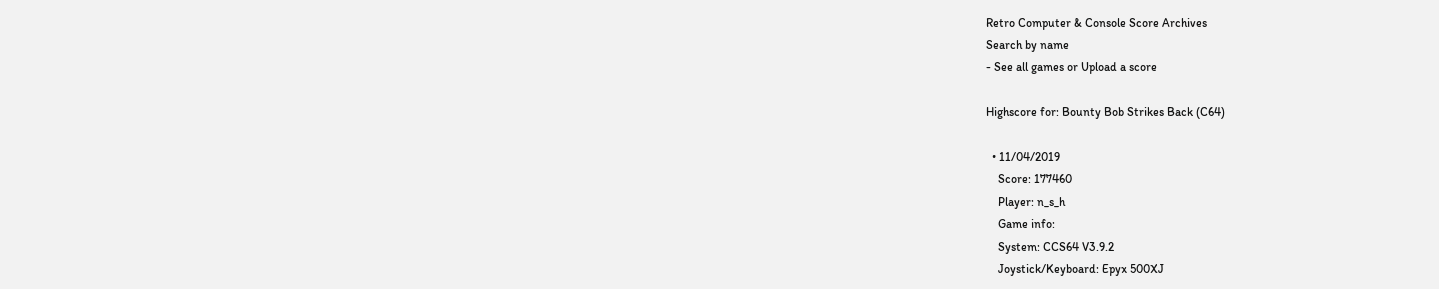Retro Computer & Console Score Archives
Search by name
- See all games or Upload a score

Highscore for: Bounty Bob Strikes Back (C64)

  • 11/04/2019
    Score: 177460
    Player: n_s_h
    Game info:
    System: CCS64 V3.9.2
    Joystick/Keyboard: Epyx 500XJ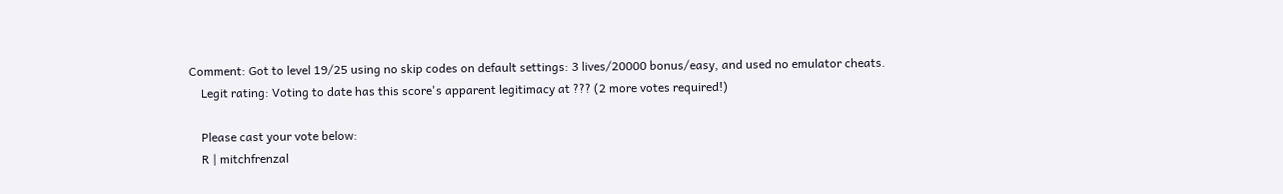Comment: Got to level 19/25 using no skip codes on default settings: 3 lives/20000 bonus/easy, and used no emulator cheats.
    Legit rating: Voting to date has this score's apparent legitimacy at ??? (2 more votes required!)

    Please cast your vote below:
    R | mitchfrenzal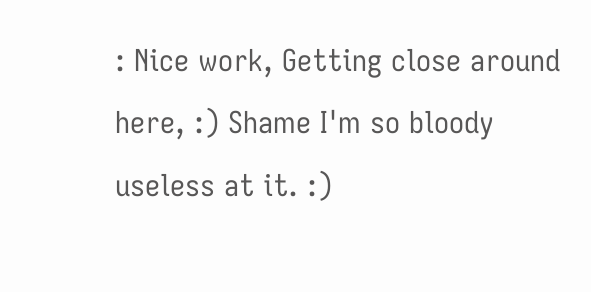: Nice work, Getting close around here, :) Shame I'm so bloody useless at it. :)